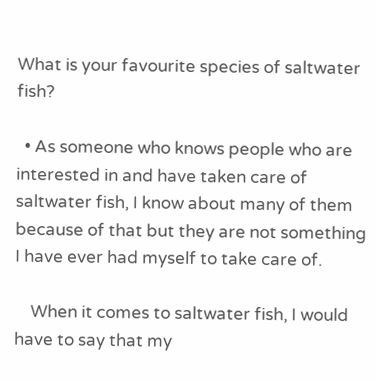What is your favourite species of saltwater fish?

  • As someone who knows people who are interested in and have taken care of saltwater fish, I know about many of them because of that but they are not something I have ever had myself to take care of.

    When it comes to saltwater fish, I would have to say that my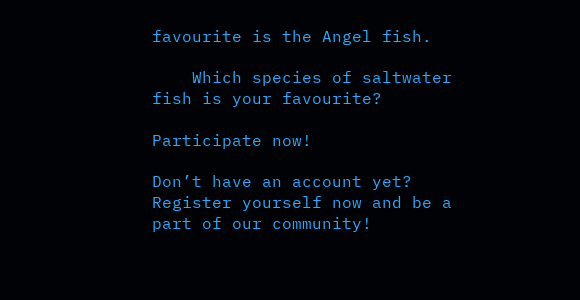favourite is the Angel fish.

    Which species of saltwater fish is your favourite?

Participate now!

Don’t have an account yet? Register yourself now and be a part of our community!